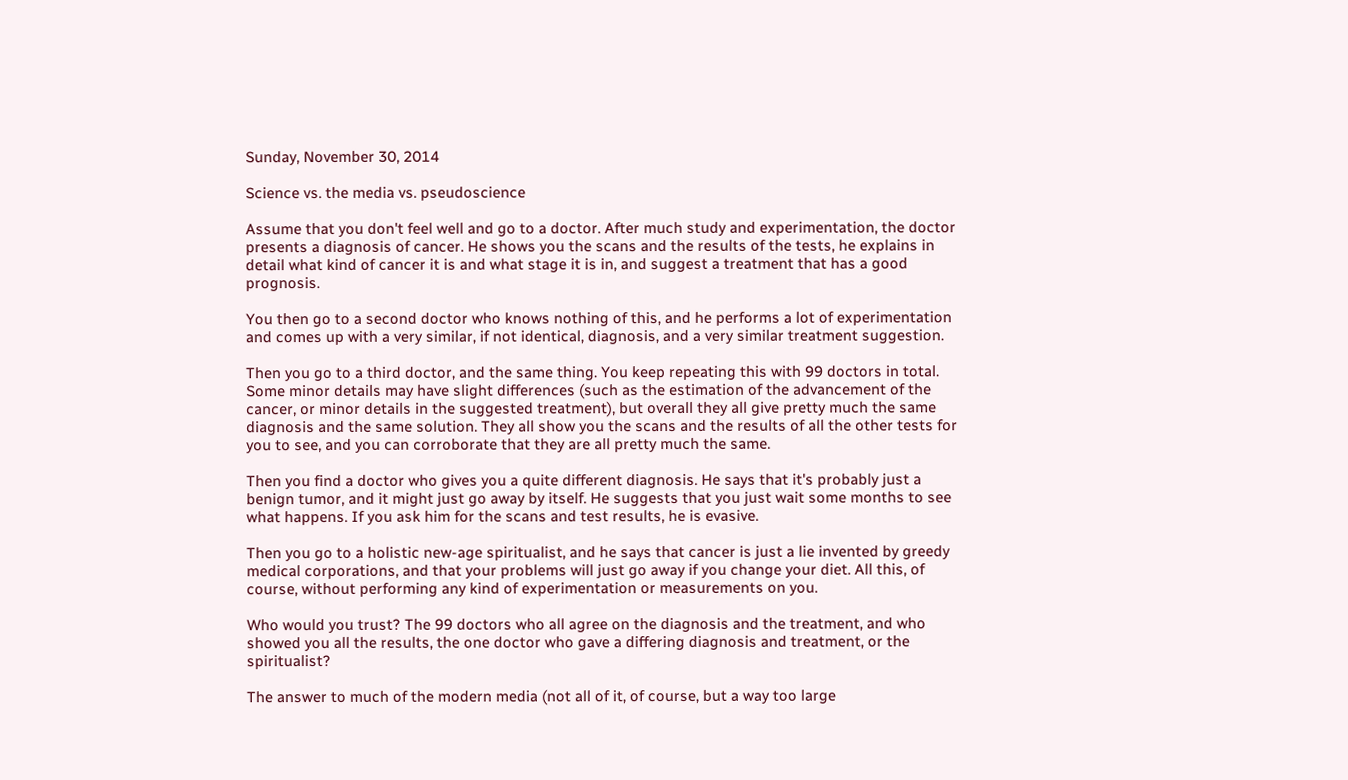Sunday, November 30, 2014

Science vs. the media vs. pseudoscience

Assume that you don't feel well and go to a doctor. After much study and experimentation, the doctor presents a diagnosis of cancer. He shows you the scans and the results of the tests, he explains in detail what kind of cancer it is and what stage it is in, and suggest a treatment that has a good prognosis.

You then go to a second doctor who knows nothing of this, and he performs a lot of experimentation and comes up with a very similar, if not identical, diagnosis, and a very similar treatment suggestion.

Then you go to a third doctor, and the same thing. You keep repeating this with 99 doctors in total. Some minor details may have slight differences (such as the estimation of the advancement of the cancer, or minor details in the suggested treatment), but overall they all give pretty much the same diagnosis and the same solution. They all show you the scans and the results of all the other tests for you to see, and you can corroborate that they are all pretty much the same.

Then you find a doctor who gives you a quite different diagnosis. He says that it's probably just a benign tumor, and it might just go away by itself. He suggests that you just wait some months to see what happens. If you ask him for the scans and test results, he is evasive.

Then you go to a holistic new-age spiritualist, and he says that cancer is just a lie invented by greedy medical corporations, and that your problems will just go away if you change your diet. All this, of course, without performing any kind of experimentation or measurements on you.

Who would you trust? The 99 doctors who all agree on the diagnosis and the treatment, and who showed you all the results, the one doctor who gave a differing diagnosis and treatment, or the spiritualist?

The answer to much of the modern media (not all of it, of course, but a way too large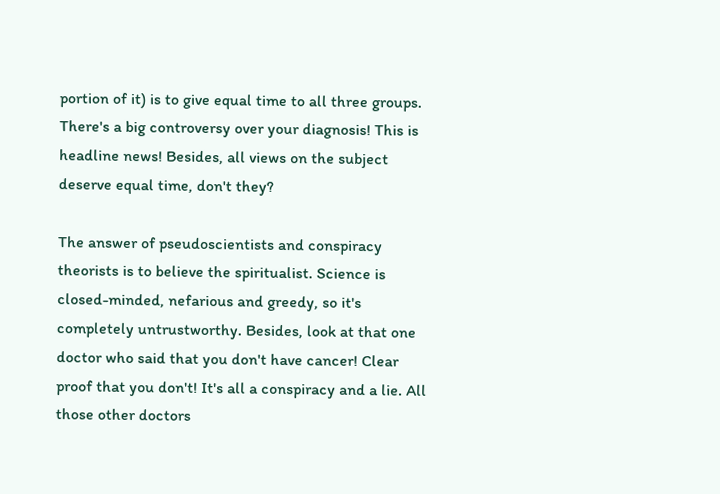portion of it) is to give equal time to all three groups. There's a big controversy over your diagnosis! This is headline news! Besides, all views on the subject deserve equal time, don't they?

The answer of pseudoscientists and conspiracy theorists is to believe the spiritualist. Science is closed-minded, nefarious and greedy, so it's completely untrustworthy. Besides, look at that one doctor who said that you don't have cancer! Clear proof that you don't! It's all a conspiracy and a lie. All those other doctors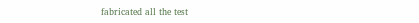fabricated all the test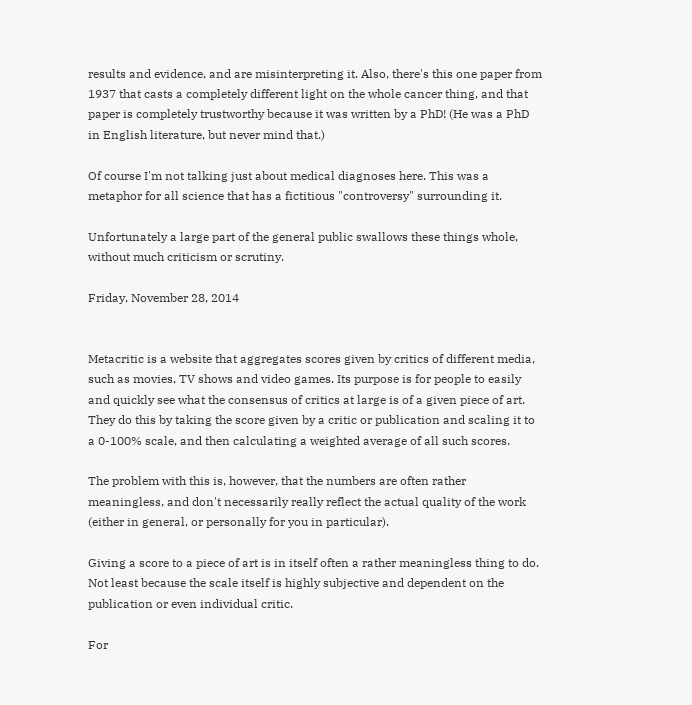results and evidence, and are misinterpreting it. Also, there's this one paper from 1937 that casts a completely different light on the whole cancer thing, and that paper is completely trustworthy because it was written by a PhD! (He was a PhD in English literature, but never mind that.)

Of course I'm not talking just about medical diagnoses here. This was a metaphor for all science that has a fictitious "controversy" surrounding it.

Unfortunately a large part of the general public swallows these things whole, without much criticism or scrutiny.

Friday, November 28, 2014


Metacritic is a website that aggregates scores given by critics of different media, such as movies, TV shows and video games. Its purpose is for people to easily and quickly see what the consensus of critics at large is of a given piece of art. They do this by taking the score given by a critic or publication and scaling it to a 0-100% scale, and then calculating a weighted average of all such scores.

The problem with this is, however, that the numbers are often rather meaningless, and don't necessarily really reflect the actual quality of the work (either in general, or personally for you in particular).

Giving a score to a piece of art is in itself often a rather meaningless thing to do. Not least because the scale itself is highly subjective and dependent on the publication or even individual critic.

For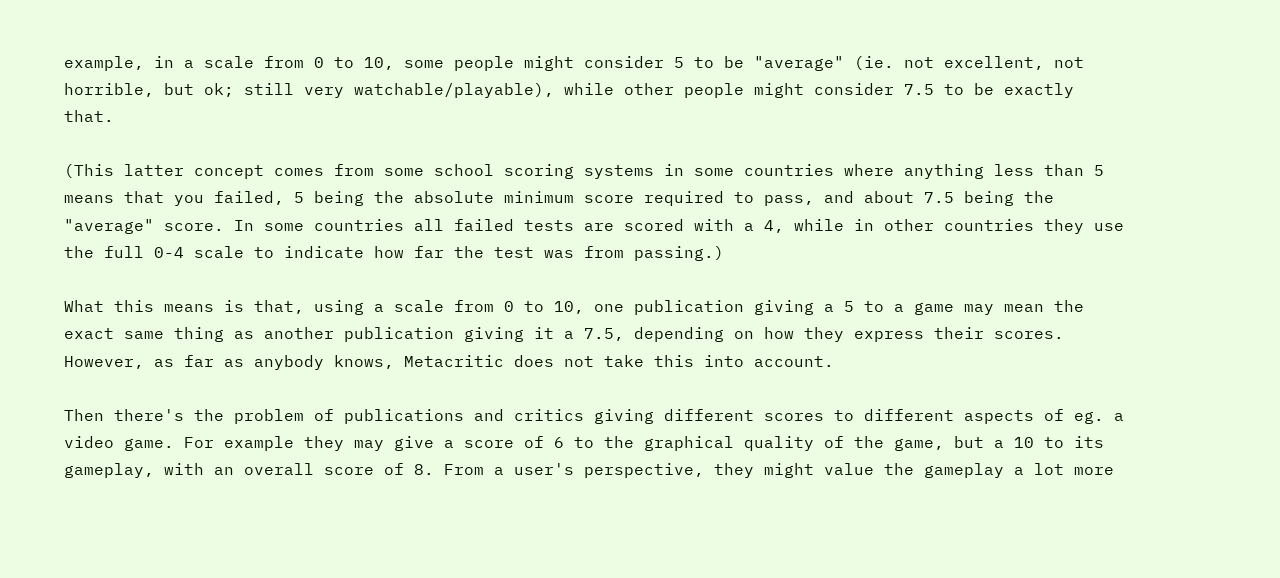example, in a scale from 0 to 10, some people might consider 5 to be "average" (ie. not excellent, not horrible, but ok; still very watchable/playable), while other people might consider 7.5 to be exactly that.

(This latter concept comes from some school scoring systems in some countries where anything less than 5 means that you failed, 5 being the absolute minimum score required to pass, and about 7.5 being the "average" score. In some countries all failed tests are scored with a 4, while in other countries they use the full 0-4 scale to indicate how far the test was from passing.)

What this means is that, using a scale from 0 to 10, one publication giving a 5 to a game may mean the exact same thing as another publication giving it a 7.5, depending on how they express their scores. However, as far as anybody knows, Metacritic does not take this into account.

Then there's the problem of publications and critics giving different scores to different aspects of eg. a video game. For example they may give a score of 6 to the graphical quality of the game, but a 10 to its gameplay, with an overall score of 8. From a user's perspective, they might value the gameplay a lot more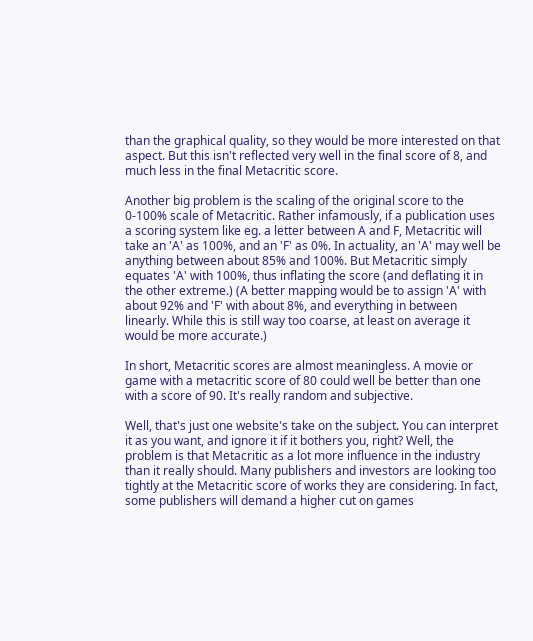than the graphical quality, so they would be more interested on that aspect. But this isn't reflected very well in the final score of 8, and much less in the final Metacritic score.

Another big problem is the scaling of the original score to the 0-100% scale of Metacritic. Rather infamously, if a publication uses a scoring system like eg. a letter between A and F, Metacritic will take an 'A' as 100%, and an 'F' as 0%. In actuality, an 'A' may well be anything between about 85% and 100%. But Metacritic simply equates 'A' with 100%, thus inflating the score (and deflating it in the other extreme.) (A better mapping would be to assign 'A' with about 92% and 'F' with about 8%, and everything in between linearly. While this is still way too coarse, at least on average it would be more accurate.)

In short, Metacritic scores are almost meaningless. A movie or game with a metacritic score of 80 could well be better than one with a score of 90. It's really random and subjective.

Well, that's just one website's take on the subject. You can interpret it as you want, and ignore it if it bothers you, right? Well, the problem is that Metacritic as a lot more influence in the industry than it really should. Many publishers and investors are looking too tightly at the Metacritic score of works they are considering. In fact, some publishers will demand a higher cut on games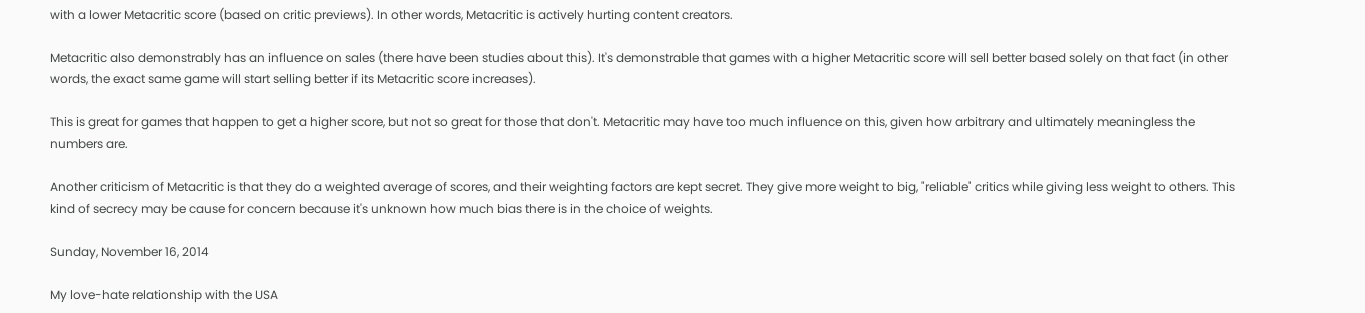with a lower Metacritic score (based on critic previews). In other words, Metacritic is actively hurting content creators.

Metacritic also demonstrably has an influence on sales (there have been studies about this). It's demonstrable that games with a higher Metacritic score will sell better based solely on that fact (in other words, the exact same game will start selling better if its Metacritic score increases).

This is great for games that happen to get a higher score, but not so great for those that don't. Metacritic may have too much influence on this, given how arbitrary and ultimately meaningless the numbers are.

Another criticism of Metacritic is that they do a weighted average of scores, and their weighting factors are kept secret. They give more weight to big, "reliable" critics while giving less weight to others. This kind of secrecy may be cause for concern because it's unknown how much bias there is in the choice of weights.

Sunday, November 16, 2014

My love-hate relationship with the USA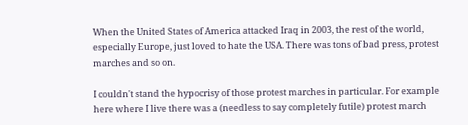When the United States of America attacked Iraq in 2003, the rest of the world, especially Europe, just loved to hate the USA. There was tons of bad press, protest marches and so on.

I couldn't stand the hypocrisy of those protest marches in particular. For example here where I live there was a (needless to say completely futile) protest march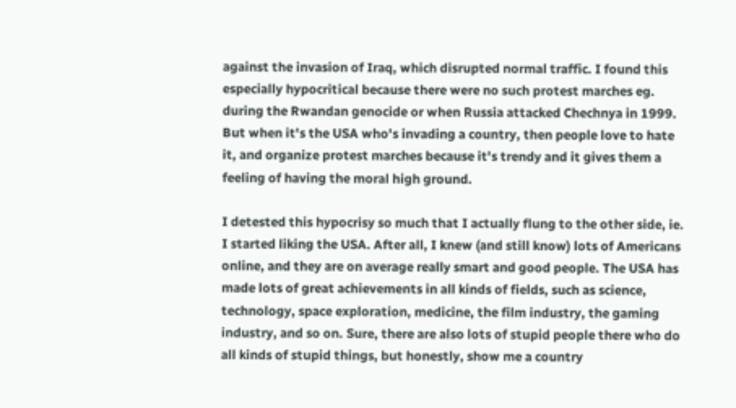against the invasion of Iraq, which disrupted normal traffic. I found this especially hypocritical because there were no such protest marches eg. during the Rwandan genocide or when Russia attacked Chechnya in 1999. But when it's the USA who's invading a country, then people love to hate it, and organize protest marches because it's trendy and it gives them a feeling of having the moral high ground.

I detested this hypocrisy so much that I actually flung to the other side, ie. I started liking the USA. After all, I knew (and still know) lots of Americans online, and they are on average really smart and good people. The USA has made lots of great achievements in all kinds of fields, such as science, technology, space exploration, medicine, the film industry, the gaming industry, and so on. Sure, there are also lots of stupid people there who do all kinds of stupid things, but honestly, show me a country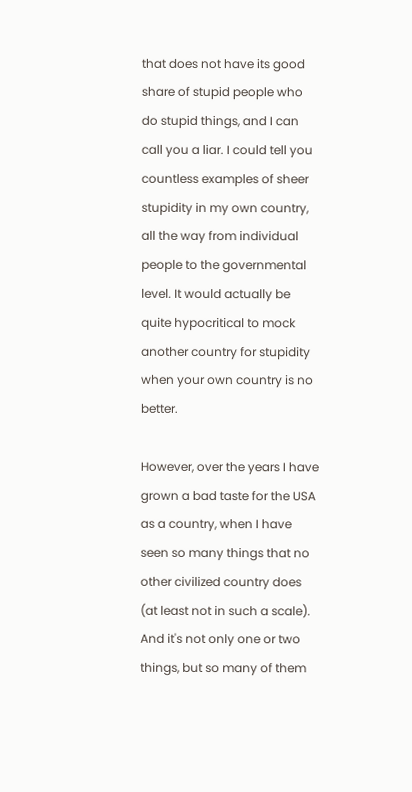that does not have its good share of stupid people who do stupid things, and I can call you a liar. I could tell you countless examples of sheer stupidity in my own country, all the way from individual people to the governmental level. It would actually be quite hypocritical to mock another country for stupidity when your own country is no better.

However, over the years I have grown a bad taste for the USA as a country, when I have seen so many things that no other civilized country does (at least not in such a scale). And it's not only one or two things, but so many of them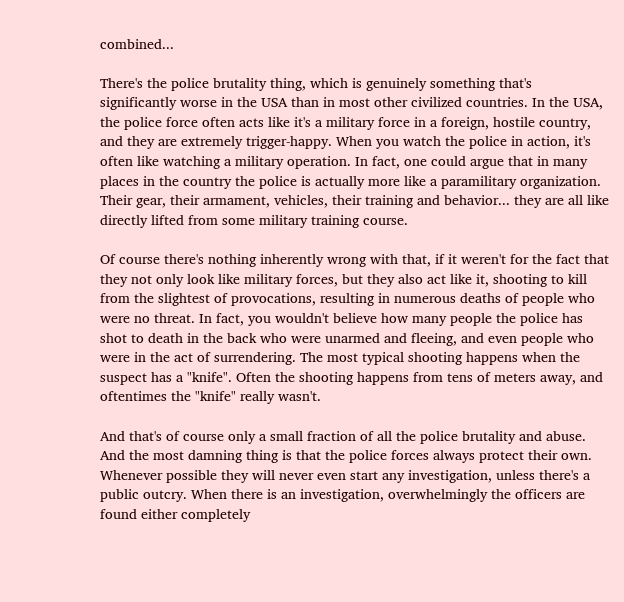combined...

There's the police brutality thing, which is genuinely something that's significantly worse in the USA than in most other civilized countries. In the USA, the police force often acts like it's a military force in a foreign, hostile country, and they are extremely trigger-happy. When you watch the police in action, it's often like watching a military operation. In fact, one could argue that in many places in the country the police is actually more like a paramilitary organization. Their gear, their armament, vehicles, their training and behavior... they are all like directly lifted from some military training course.

Of course there's nothing inherently wrong with that, if it weren't for the fact that they not only look like military forces, but they also act like it, shooting to kill from the slightest of provocations, resulting in numerous deaths of people who were no threat. In fact, you wouldn't believe how many people the police has shot to death in the back who were unarmed and fleeing, and even people who were in the act of surrendering. The most typical shooting happens when the suspect has a "knife". Often the shooting happens from tens of meters away, and oftentimes the "knife" really wasn't.

And that's of course only a small fraction of all the police brutality and abuse. And the most damning thing is that the police forces always protect their own. Whenever possible they will never even start any investigation, unless there's a public outcry. When there is an investigation, overwhelmingly the officers are found either completely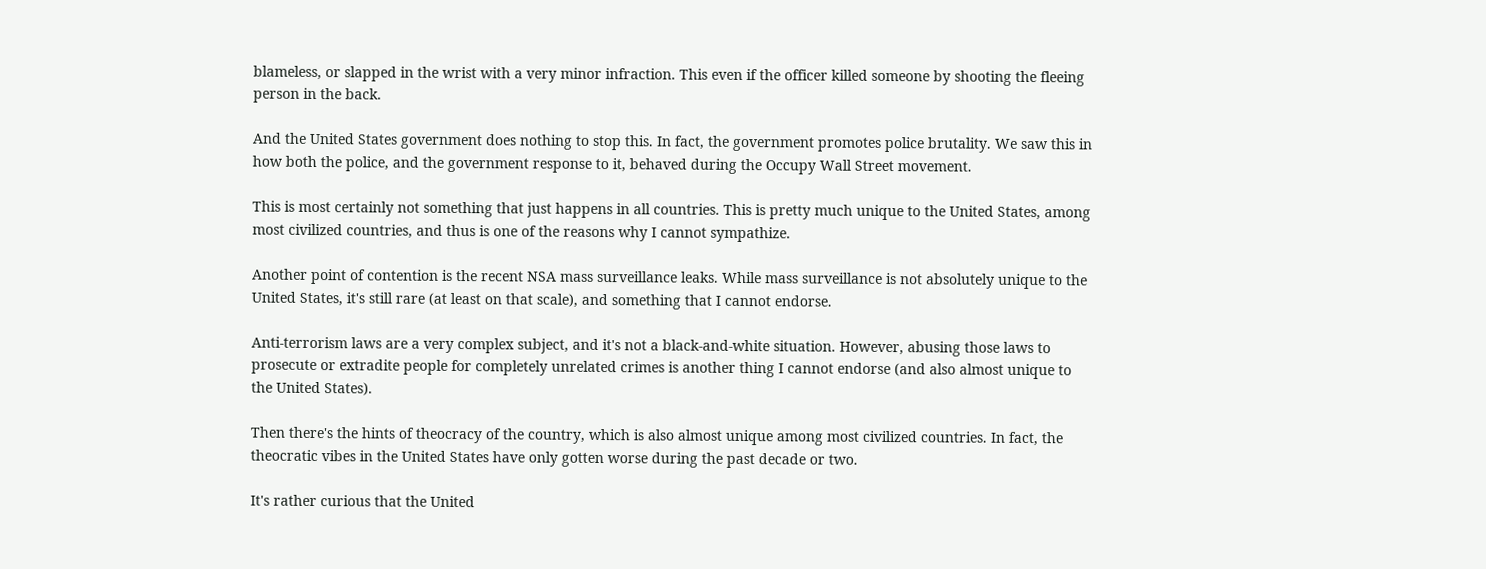blameless, or slapped in the wrist with a very minor infraction. This even if the officer killed someone by shooting the fleeing person in the back.

And the United States government does nothing to stop this. In fact, the government promotes police brutality. We saw this in how both the police, and the government response to it, behaved during the Occupy Wall Street movement.

This is most certainly not something that just happens in all countries. This is pretty much unique to the United States, among most civilized countries, and thus is one of the reasons why I cannot sympathize.

Another point of contention is the recent NSA mass surveillance leaks. While mass surveillance is not absolutely unique to the United States, it's still rare (at least on that scale), and something that I cannot endorse.

Anti-terrorism laws are a very complex subject, and it's not a black-and-white situation. However, abusing those laws to prosecute or extradite people for completely unrelated crimes is another thing I cannot endorse (and also almost unique to the United States).

Then there's the hints of theocracy of the country, which is also almost unique among most civilized countries. In fact, the theocratic vibes in the United States have only gotten worse during the past decade or two.

It's rather curious that the United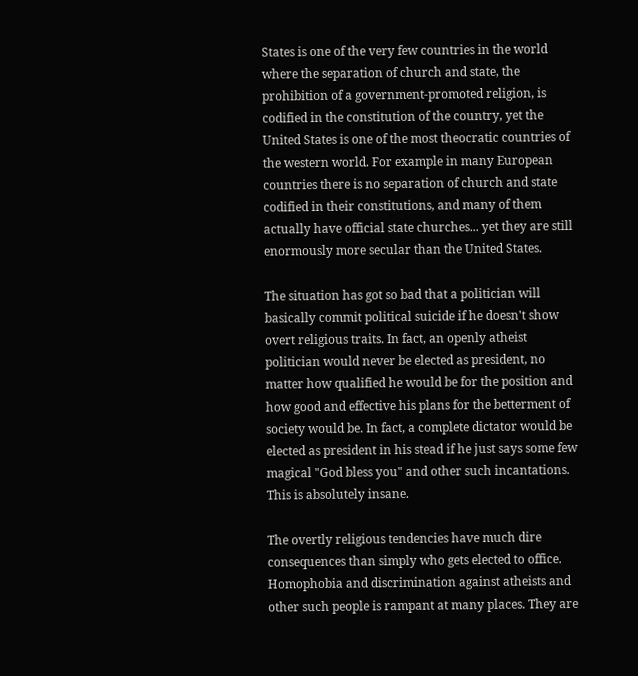States is one of the very few countries in the world where the separation of church and state, the prohibition of a government-promoted religion, is codified in the constitution of the country, yet the United States is one of the most theocratic countries of the western world. For example in many European countries there is no separation of church and state codified in their constitutions, and many of them actually have official state churches... yet they are still enormously more secular than the United States.

The situation has got so bad that a politician will basically commit political suicide if he doesn't show overt religious traits. In fact, an openly atheist politician would never be elected as president, no matter how qualified he would be for the position and how good and effective his plans for the betterment of society would be. In fact, a complete dictator would be elected as president in his stead if he just says some few magical "God bless you" and other such incantations. This is absolutely insane.

The overtly religious tendencies have much dire consequences than simply who gets elected to office. Homophobia and discrimination against atheists and other such people is rampant at many places. They are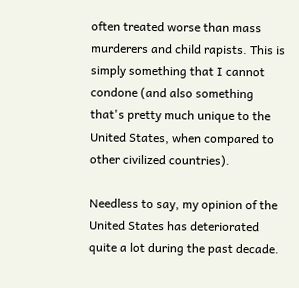often treated worse than mass murderers and child rapists. This is simply something that I cannot condone (and also something that's pretty much unique to the United States, when compared to other civilized countries).

Needless to say, my opinion of the United States has deteriorated quite a lot during the past decade.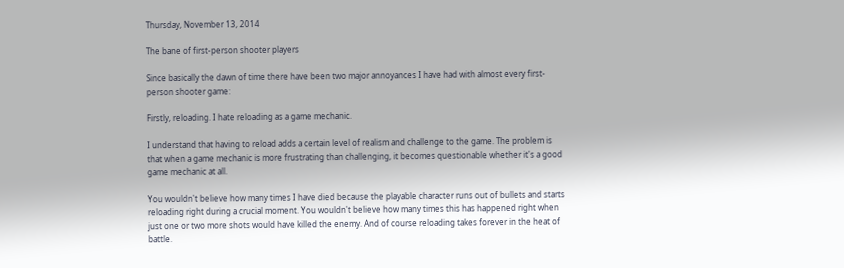Thursday, November 13, 2014

The bane of first-person shooter players

Since basically the dawn of time there have been two major annoyances I have had with almost every first-person shooter game:

Firstly, reloading. I hate reloading as a game mechanic.

I understand that having to reload adds a certain level of realism and challenge to the game. The problem is that when a game mechanic is more frustrating than challenging, it becomes questionable whether it's a good game mechanic at all.

You wouldn't believe how many times I have died because the playable character runs out of bullets and starts reloading right during a crucial moment. You wouldn't believe how many times this has happened right when just one or two more shots would have killed the enemy. And of course reloading takes forever in the heat of battle.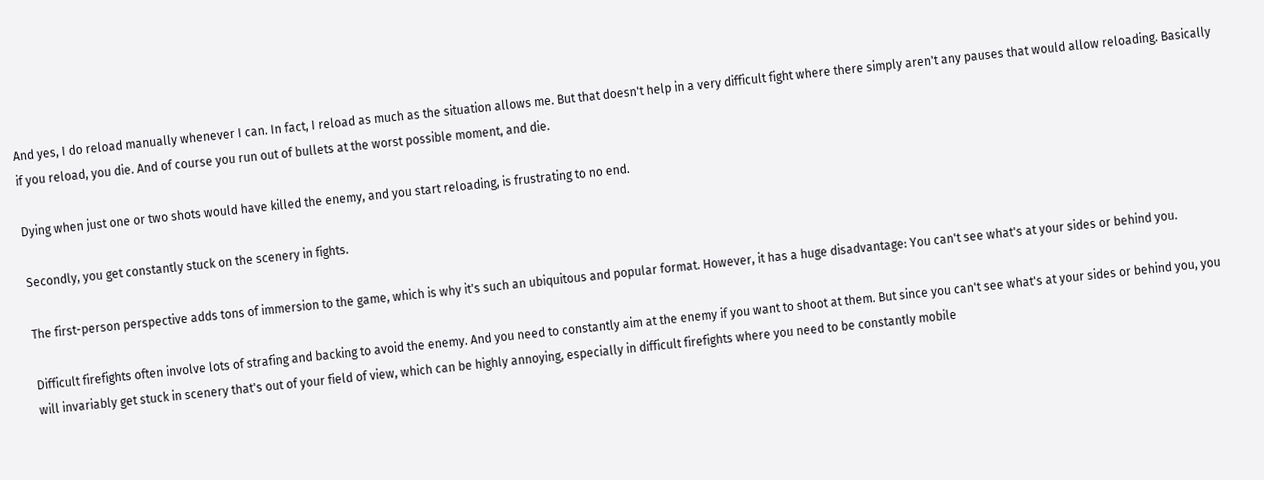And yes, I do reload manually whenever I can. In fact, I reload as much as the situation allows me. But that doesn't help in a very difficult fight where there simply aren't any pauses that would allow reloading. Basically if you reload, you die. And of course you run out of bullets at the worst possible moment, and die.

Dying when just one or two shots would have killed the enemy, and you start reloading, is frustrating to no end.

Secondly, you get constantly stuck on the scenery in fights.

The first-person perspective adds tons of immersion to the game, which is why it's such an ubiquitous and popular format. However, it has a huge disadvantage: You can't see what's at your sides or behind you.

Difficult firefights often involve lots of strafing and backing to avoid the enemy. And you need to constantly aim at the enemy if you want to shoot at them. But since you can't see what's at your sides or behind you, you will invariably get stuck in scenery that's out of your field of view, which can be highly annoying, especially in difficult firefights where you need to be constantly mobile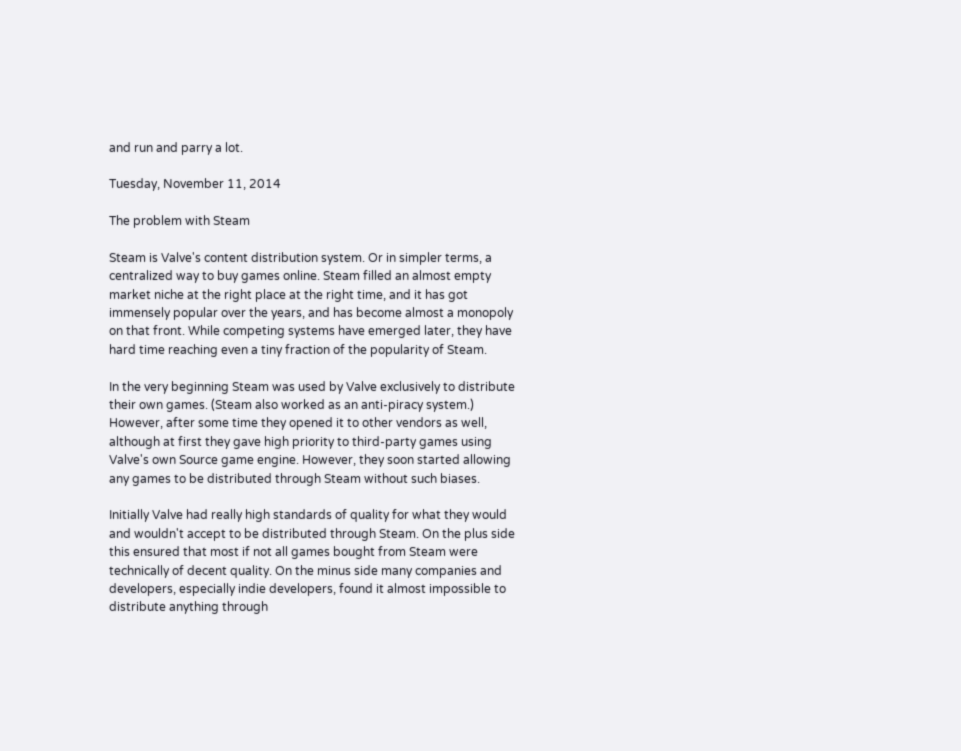and run and parry a lot.

Tuesday, November 11, 2014

The problem with Steam

Steam is Valve's content distribution system. Or in simpler terms, a centralized way to buy games online. Steam filled an almost empty market niche at the right place at the right time, and it has got immensely popular over the years, and has become almost a monopoly on that front. While competing systems have emerged later, they have hard time reaching even a tiny fraction of the popularity of Steam.

In the very beginning Steam was used by Valve exclusively to distribute their own games. (Steam also worked as an anti-piracy system.) However, after some time they opened it to other vendors as well, although at first they gave high priority to third-party games using Valve's own Source game engine. However, they soon started allowing any games to be distributed through Steam without such biases.

Initially Valve had really high standards of quality for what they would and wouldn't accept to be distributed through Steam. On the plus side this ensured that most if not all games bought from Steam were technically of decent quality. On the minus side many companies and developers, especially indie developers, found it almost impossible to distribute anything through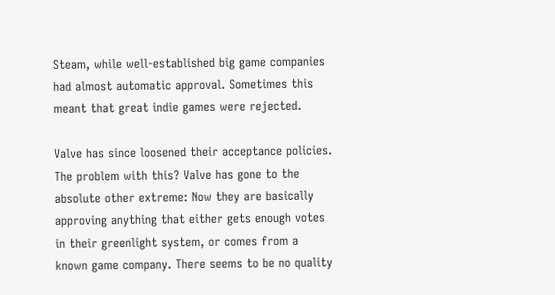Steam, while well-established big game companies had almost automatic approval. Sometimes this meant that great indie games were rejected.

Valve has since loosened their acceptance policies. The problem with this? Valve has gone to the absolute other extreme: Now they are basically approving anything that either gets enough votes in their greenlight system, or comes from a known game company. There seems to be no quality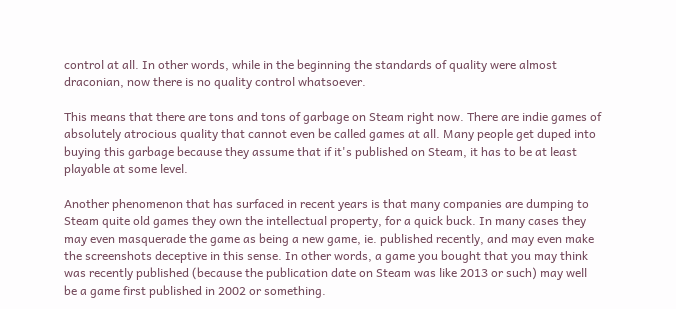control at all. In other words, while in the beginning the standards of quality were almost draconian, now there is no quality control whatsoever.

This means that there are tons and tons of garbage on Steam right now. There are indie games of absolutely atrocious quality that cannot even be called games at all. Many people get duped into buying this garbage because they assume that if it's published on Steam, it has to be at least playable at some level.

Another phenomenon that has surfaced in recent years is that many companies are dumping to Steam quite old games they own the intellectual property, for a quick buck. In many cases they may even masquerade the game as being a new game, ie. published recently, and may even make the screenshots deceptive in this sense. In other words, a game you bought that you may think was recently published (because the publication date on Steam was like 2013 or such) may well be a game first published in 2002 or something.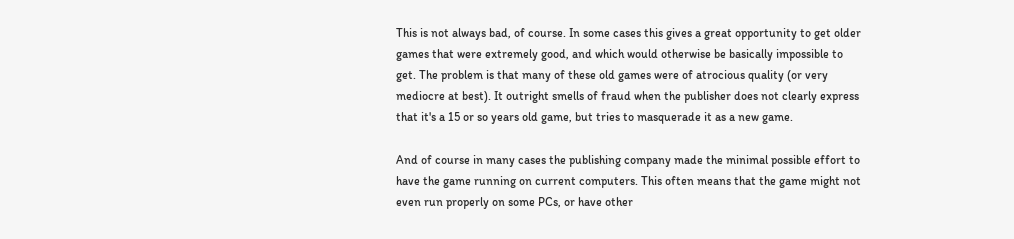This is not always bad, of course. In some cases this gives a great opportunity to get older games that were extremely good, and which would otherwise be basically impossible to get. The problem is that many of these old games were of atrocious quality (or very mediocre at best). It outright smells of fraud when the publisher does not clearly express that it's a 15 or so years old game, but tries to masquerade it as a new game.

And of course in many cases the publishing company made the minimal possible effort to have the game running on current computers. This often means that the game might not even run properly on some PCs, or have other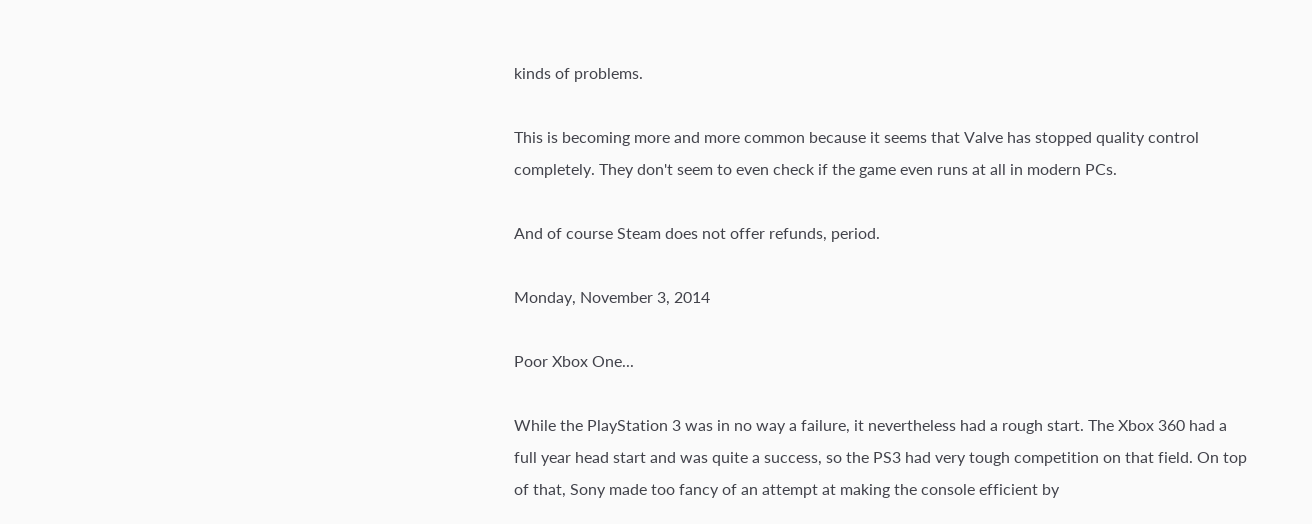kinds of problems.

This is becoming more and more common because it seems that Valve has stopped quality control completely. They don't seem to even check if the game even runs at all in modern PCs.

And of course Steam does not offer refunds, period.

Monday, November 3, 2014

Poor Xbox One...

While the PlayStation 3 was in no way a failure, it nevertheless had a rough start. The Xbox 360 had a full year head start and was quite a success, so the PS3 had very tough competition on that field. On top of that, Sony made too fancy of an attempt at making the console efficient by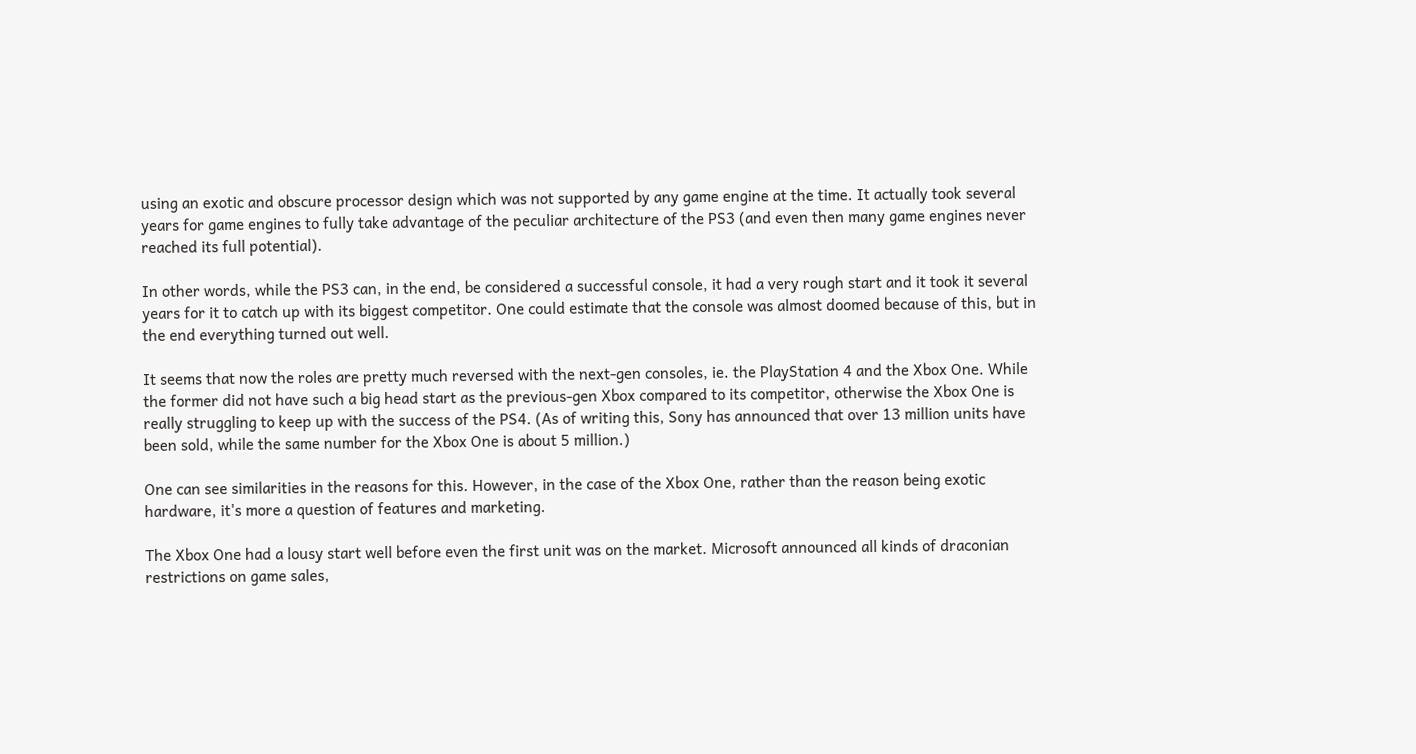using an exotic and obscure processor design which was not supported by any game engine at the time. It actually took several years for game engines to fully take advantage of the peculiar architecture of the PS3 (and even then many game engines never reached its full potential).

In other words, while the PS3 can, in the end, be considered a successful console, it had a very rough start and it took it several years for it to catch up with its biggest competitor. One could estimate that the console was almost doomed because of this, but in the end everything turned out well.

It seems that now the roles are pretty much reversed with the next-gen consoles, ie. the PlayStation 4 and the Xbox One. While the former did not have such a big head start as the previous-gen Xbox compared to its competitor, otherwise the Xbox One is really struggling to keep up with the success of the PS4. (As of writing this, Sony has announced that over 13 million units have been sold, while the same number for the Xbox One is about 5 million.)

One can see similarities in the reasons for this. However, in the case of the Xbox One, rather than the reason being exotic hardware, it's more a question of features and marketing.

The Xbox One had a lousy start well before even the first unit was on the market. Microsoft announced all kinds of draconian restrictions on game sales,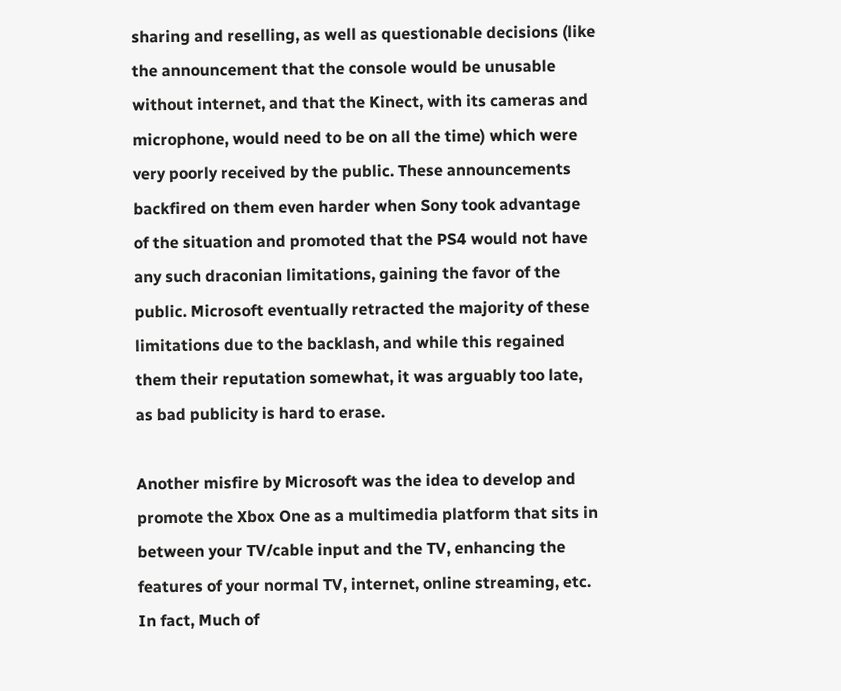sharing and reselling, as well as questionable decisions (like the announcement that the console would be unusable without internet, and that the Kinect, with its cameras and microphone, would need to be on all the time) which were very poorly received by the public. These announcements backfired on them even harder when Sony took advantage of the situation and promoted that the PS4 would not have any such draconian limitations, gaining the favor of the public. Microsoft eventually retracted the majority of these limitations due to the backlash, and while this regained them their reputation somewhat, it was arguably too late, as bad publicity is hard to erase.

Another misfire by Microsoft was the idea to develop and promote the Xbox One as a multimedia platform that sits in between your TV/cable input and the TV, enhancing the features of your normal TV, internet, online streaming, etc. In fact, Much of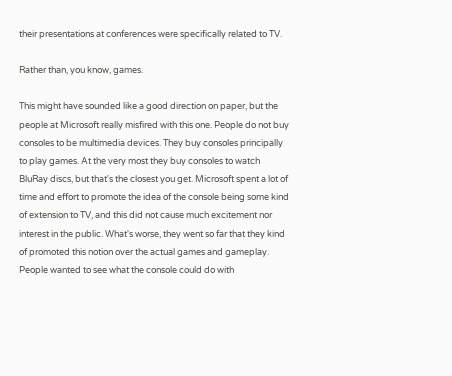their presentations at conferences were specifically related to TV.

Rather than, you know, games.

This might have sounded like a good direction on paper, but the people at Microsoft really misfired with this one. People do not buy consoles to be multimedia devices. They buy consoles principally to play games. At the very most they buy consoles to watch BluRay discs, but that's the closest you get. Microsoft spent a lot of time and effort to promote the idea of the console being some kind of extension to TV, and this did not cause much excitement nor interest in the public. What's worse, they went so far that they kind of promoted this notion over the actual games and gameplay. People wanted to see what the console could do with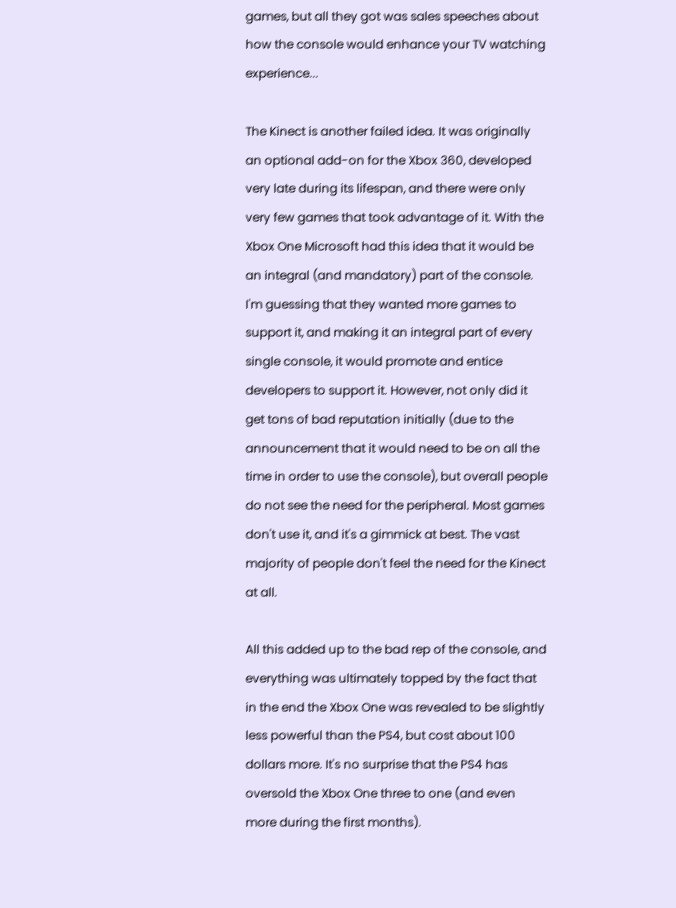games, but all they got was sales speeches about how the console would enhance your TV watching experience...

The Kinect is another failed idea. It was originally an optional add-on for the Xbox 360, developed very late during its lifespan, and there were only very few games that took advantage of it. With the Xbox One Microsoft had this idea that it would be an integral (and mandatory) part of the console. I'm guessing that they wanted more games to support it, and making it an integral part of every single console, it would promote and entice developers to support it. However, not only did it get tons of bad reputation initially (due to the announcement that it would need to be on all the time in order to use the console), but overall people do not see the need for the peripheral. Most games don't use it, and it's a gimmick at best. The vast majority of people don't feel the need for the Kinect at all.

All this added up to the bad rep of the console, and everything was ultimately topped by the fact that in the end the Xbox One was revealed to be slightly less powerful than the PS4, but cost about 100 dollars more. It's no surprise that the PS4 has oversold the Xbox One three to one (and even more during the first months).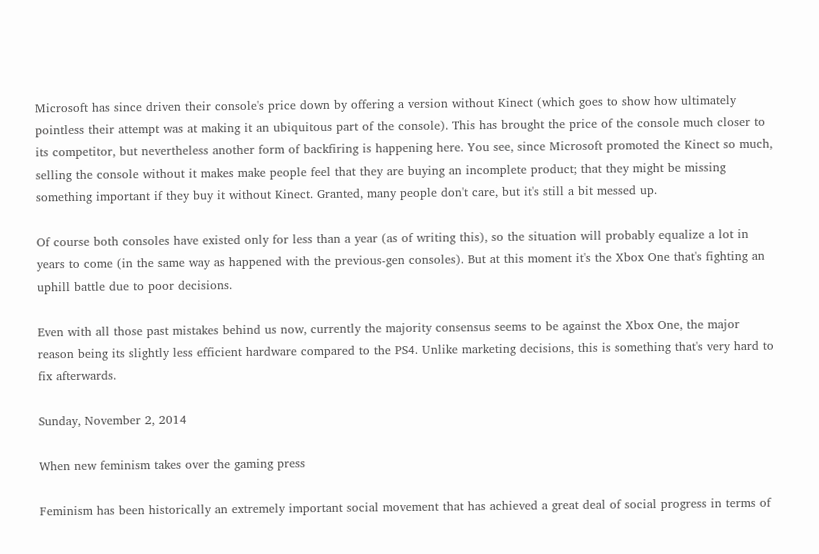Microsoft has since driven their console's price down by offering a version without Kinect (which goes to show how ultimately pointless their attempt was at making it an ubiquitous part of the console). This has brought the price of the console much closer to its competitor, but nevertheless another form of backfiring is happening here. You see, since Microsoft promoted the Kinect so much, selling the console without it makes make people feel that they are buying an incomplete product; that they might be missing something important if they buy it without Kinect. Granted, many people don't care, but it's still a bit messed up.

Of course both consoles have existed only for less than a year (as of writing this), so the situation will probably equalize a lot in years to come (in the same way as happened with the previous-gen consoles). But at this moment it's the Xbox One that's fighting an uphill battle due to poor decisions.

Even with all those past mistakes behind us now, currently the majority consensus seems to be against the Xbox One, the major reason being its slightly less efficient hardware compared to the PS4. Unlike marketing decisions, this is something that's very hard to fix afterwards.

Sunday, November 2, 2014

When new feminism takes over the gaming press

Feminism has been historically an extremely important social movement that has achieved a great deal of social progress in terms of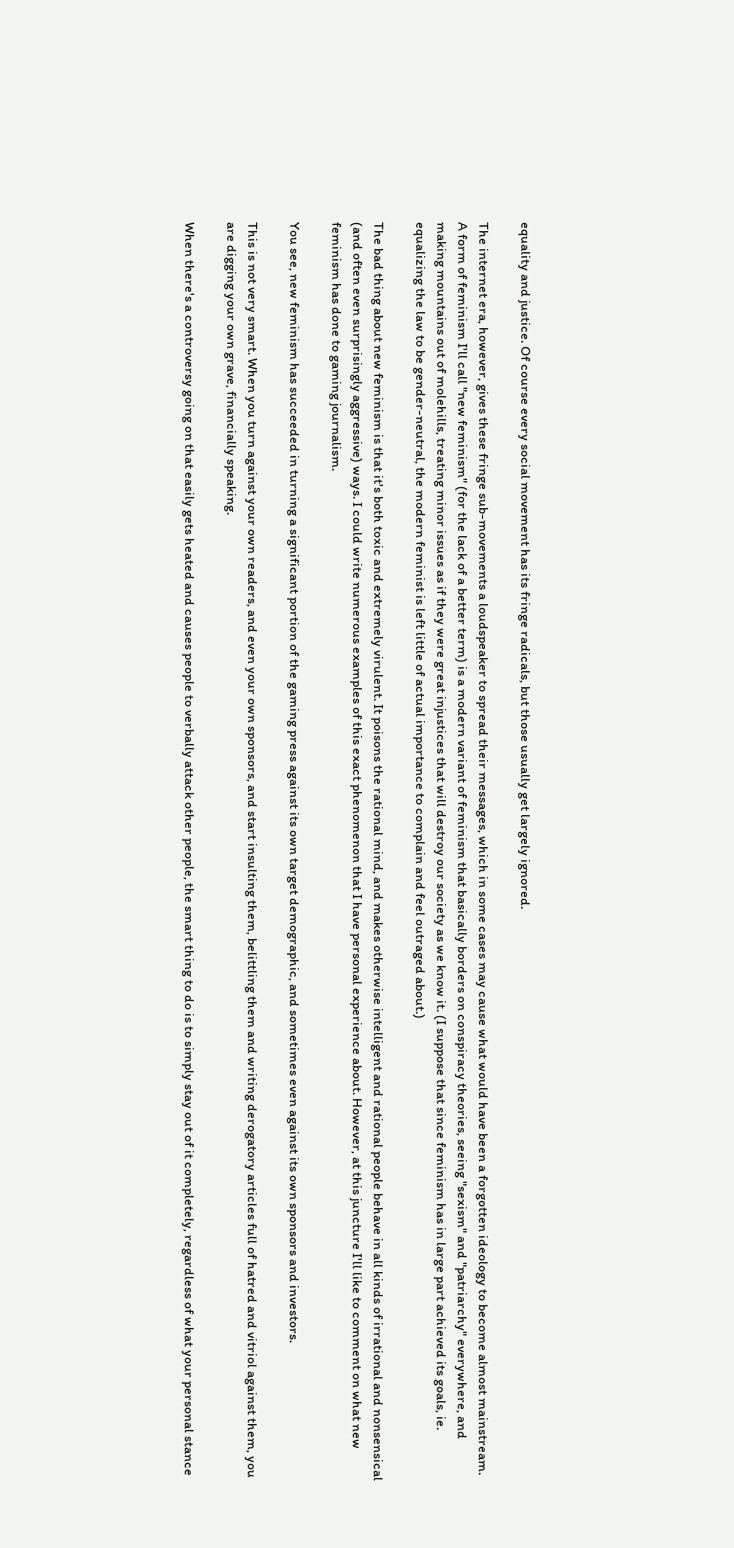equality and justice. Of course every social movement has its fringe radicals, but those usually get largely ignored.

The internet era, however, gives these fringe sub-movements a loudspeaker to spread their messages, which in some cases may cause what would have been a forgotten ideology to become almost mainstream. A form of feminism I'll call "new feminism" (for the lack of a better term) is a modern variant of feminism that basically borders on conspiracy theories, seeing "sexism" and "patriarchy" everywhere, and making mountains out of molehills, treating minor issues as if they were great injustices that will destroy our society as we know it. (I suppose that since feminism has in large part achieved its goals, ie. equalizing the law to be gender-neutral, the modern feminist is left little of actual importance to complain and feel outraged about.)

The bad thing about new feminism is that it's both toxic and extremely virulent. It poisons the rational mind, and makes otherwise intelligent and rational people behave in all kinds of irrational and nonsensical (and often even surprisingly aggressive) ways. I could write numerous examples of this exact phenomenon that I have personal experience about. However, at this juncture I'll like to comment on what new feminism has done to gaming journalism.

You see, new feminism has succeeded in turning a significant portion of the gaming press against its own target demographic, and sometimes even against its own sponsors and investors.

This is not very smart. When you turn against your own readers, and even your own sponsors, and start insulting them, belittling them and writing derogatory articles full of hatred and vitriol against them, you are digging your own grave, financially speaking.

When there's a controversy going on that easily gets heated and causes people to verbally attack other people, the smart thing to do is to simply stay out of it completely, regardless of what your personal stance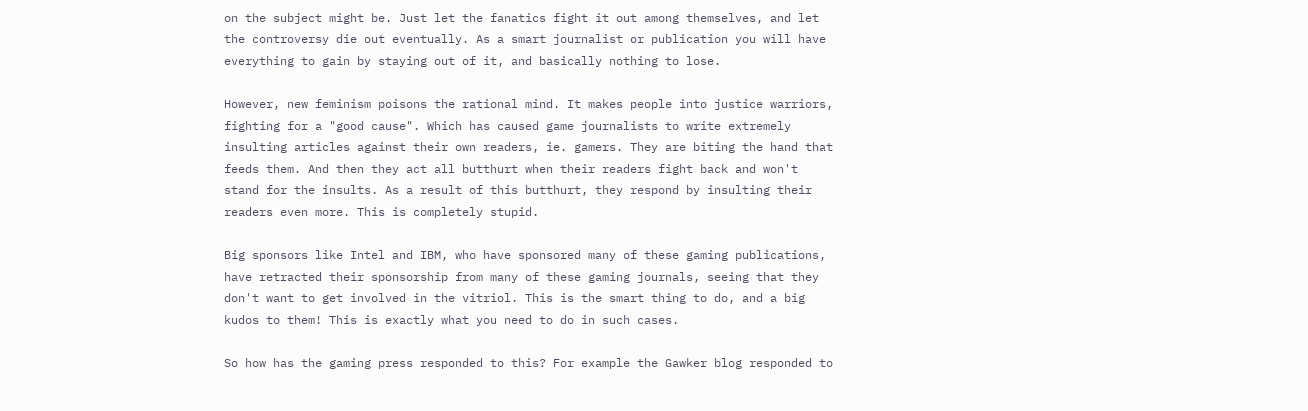on the subject might be. Just let the fanatics fight it out among themselves, and let the controversy die out eventually. As a smart journalist or publication you will have everything to gain by staying out of it, and basically nothing to lose.

However, new feminism poisons the rational mind. It makes people into justice warriors, fighting for a "good cause". Which has caused game journalists to write extremely insulting articles against their own readers, ie. gamers. They are biting the hand that feeds them. And then they act all butthurt when their readers fight back and won't stand for the insults. As a result of this butthurt, they respond by insulting their readers even more. This is completely stupid.

Big sponsors like Intel and IBM, who have sponsored many of these gaming publications, have retracted their sponsorship from many of these gaming journals, seeing that they don't want to get involved in the vitriol. This is the smart thing to do, and a big kudos to them! This is exactly what you need to do in such cases.

So how has the gaming press responded to this? For example the Gawker blog responded to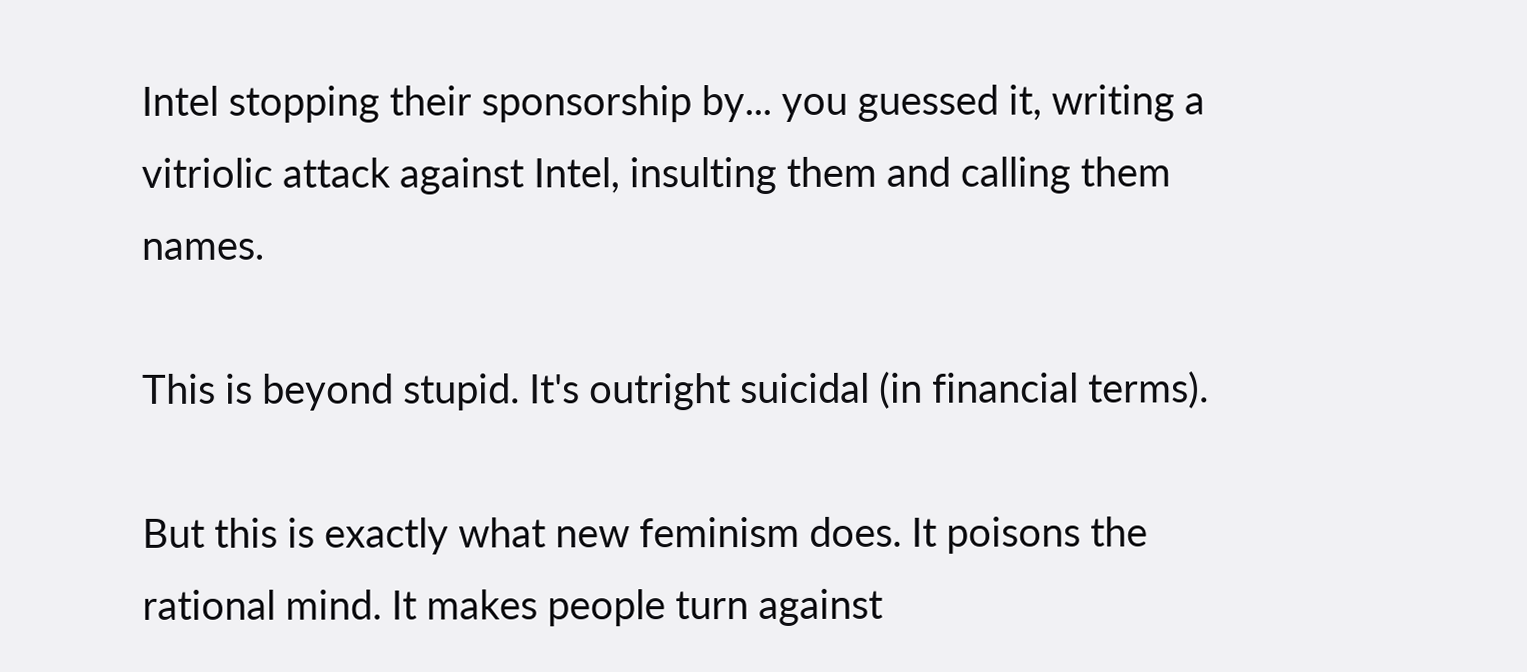Intel stopping their sponsorship by... you guessed it, writing a vitriolic attack against Intel, insulting them and calling them names.

This is beyond stupid. It's outright suicidal (in financial terms).

But this is exactly what new feminism does. It poisons the rational mind. It makes people turn against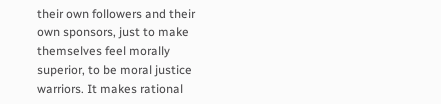their own followers and their own sponsors, just to make themselves feel morally superior, to be moral justice warriors. It makes rational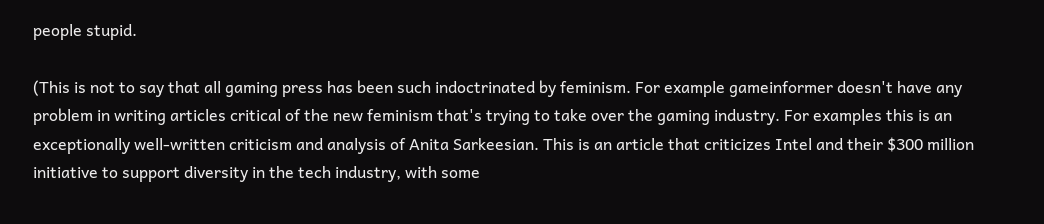people stupid.

(This is not to say that all gaming press has been such indoctrinated by feminism. For example gameinformer doesn't have any problem in writing articles critical of the new feminism that's trying to take over the gaming industry. For examples this is an exceptionally well-written criticism and analysis of Anita Sarkeesian. This is an article that criticizes Intel and their $300 million initiative to support diversity in the tech industry, with some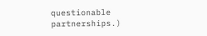questionable partnerships.)